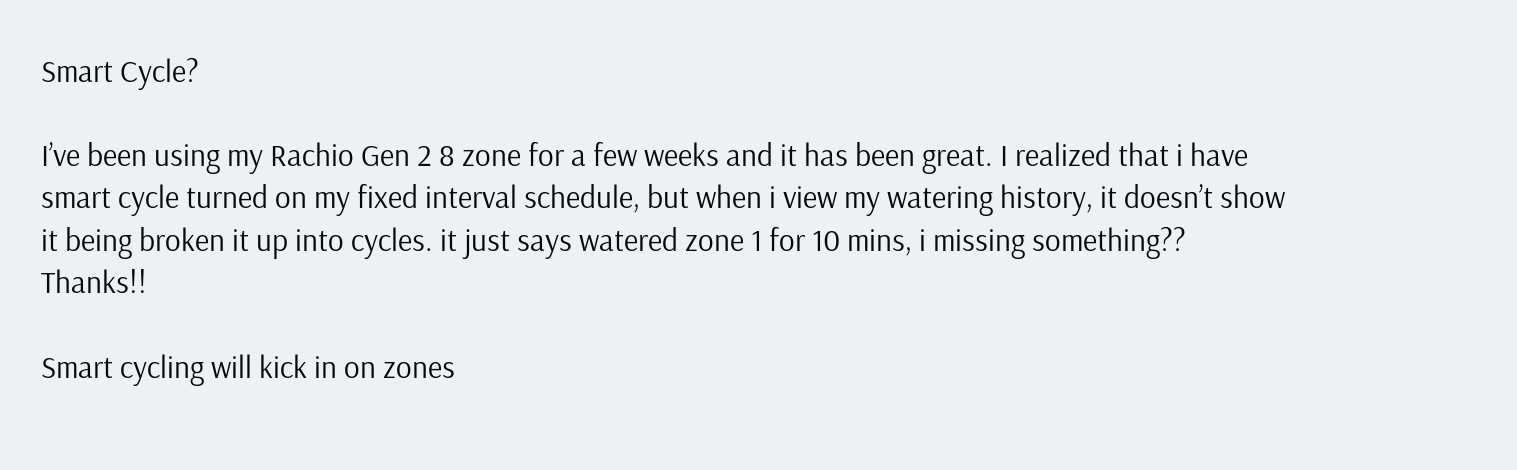Smart Cycle?

I’ve been using my Rachio Gen 2 8 zone for a few weeks and it has been great. I realized that i have smart cycle turned on my fixed interval schedule, but when i view my watering history, it doesn’t show it being broken it up into cycles. it just says watered zone 1 for 10 mins, i missing something?? Thanks!!

Smart cycling will kick in on zones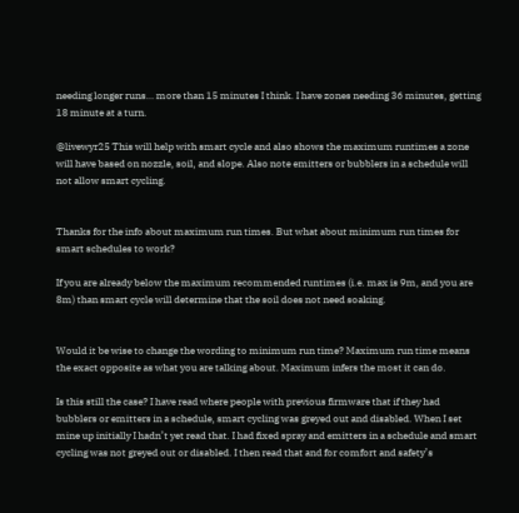needing longer runs… more than 15 minutes I think. I have zones needing 36 minutes, getting 18 minute at a turn.

@livewyr25 This will help with smart cycle and also shows the maximum runtimes a zone will have based on nozzle, soil, and slope. Also note emitters or bubblers in a schedule will not allow smart cycling.


Thanks for the info about maximum run times. But what about minimum run times for smart schedules to work?

If you are already below the maximum recommended runtimes (i.e. max is 9m, and you are 8m) than smart cycle will determine that the soil does not need soaking.


Would it be wise to change the wording to minimum run time? Maximum run time means the exact opposite as what you are talking about. Maximum infers the most it can do.

Is this still the case? I have read where people with previous firmware that if they had bubblers or emitters in a schedule, smart cycling was greyed out and disabled. When I set mine up initially I hadn’t yet read that. I had fixed spray and emitters in a schedule and smart cycling was not greyed out or disabled. I then read that and for comfort and safety’s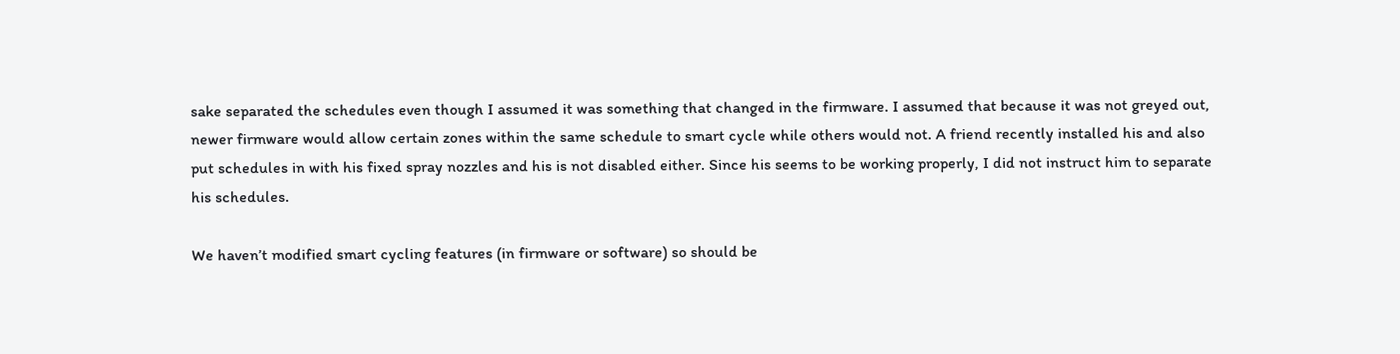sake separated the schedules even though I assumed it was something that changed in the firmware. I assumed that because it was not greyed out, newer firmware would allow certain zones within the same schedule to smart cycle while others would not. A friend recently installed his and also put schedules in with his fixed spray nozzles and his is not disabled either. Since his seems to be working properly, I did not instruct him to separate his schedules.

We haven’t modified smart cycling features (in firmware or software) so should be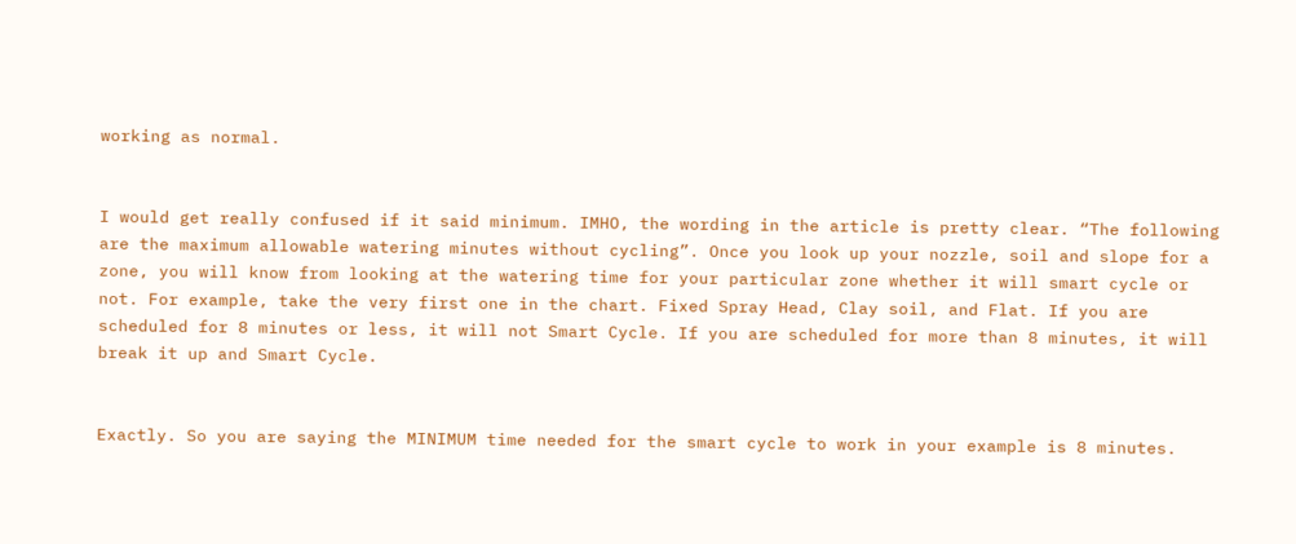working as normal.


I would get really confused if it said minimum. IMHO, the wording in the article is pretty clear. “The following are the maximum allowable watering minutes without cycling”. Once you look up your nozzle, soil and slope for a zone, you will know from looking at the watering time for your particular zone whether it will smart cycle or not. For example, take the very first one in the chart. Fixed Spray Head, Clay soil, and Flat. If you are scheduled for 8 minutes or less, it will not Smart Cycle. If you are scheduled for more than 8 minutes, it will break it up and Smart Cycle.


Exactly. So you are saying the MINIMUM time needed for the smart cycle to work in your example is 8 minutes.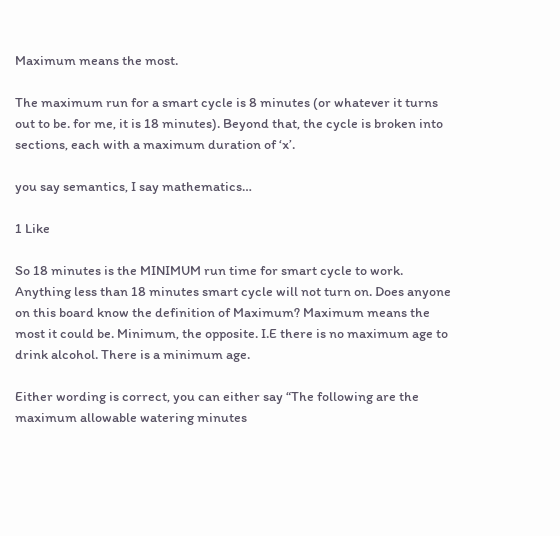Maximum means the most.

The maximum run for a smart cycle is 8 minutes (or whatever it turns out to be. for me, it is 18 minutes). Beyond that, the cycle is broken into sections, each with a maximum duration of ‘x’.

you say semantics, I say mathematics…

1 Like

So 18 minutes is the MINIMUM run time for smart cycle to work. Anything less than 18 minutes smart cycle will not turn on. Does anyone on this board know the definition of Maximum? Maximum means the most it could be. Minimum, the opposite. I.E there is no maximum age to drink alcohol. There is a minimum age.

Either wording is correct, you can either say “The following are the maximum allowable watering minutes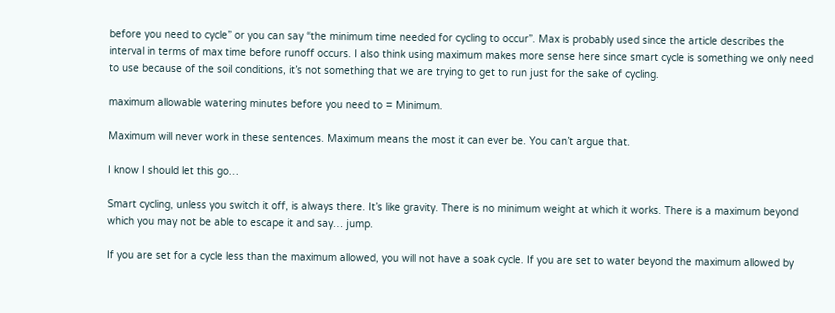before you need to cycle” or you can say “the minimum time needed for cycling to occur”. Max is probably used since the article describes the interval in terms of max time before runoff occurs. I also think using maximum makes more sense here since smart cycle is something we only need to use because of the soil conditions, it’s not something that we are trying to get to run just for the sake of cycling.

maximum allowable watering minutes before you need to = Minimum.

Maximum will never work in these sentences. Maximum means the most it can ever be. You can’t argue that.

I know I should let this go…

Smart cycling, unless you switch it off, is always there. It’s like gravity. There is no minimum weight at which it works. There is a maximum beyond which you may not be able to escape it and say… jump.

If you are set for a cycle less than the maximum allowed, you will not have a soak cycle. If you are set to water beyond the maximum allowed by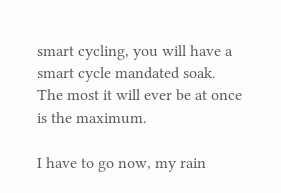smart cycling, you will have a smart cycle mandated soak. The most it will ever be at once is the maximum.

I have to go now, my rain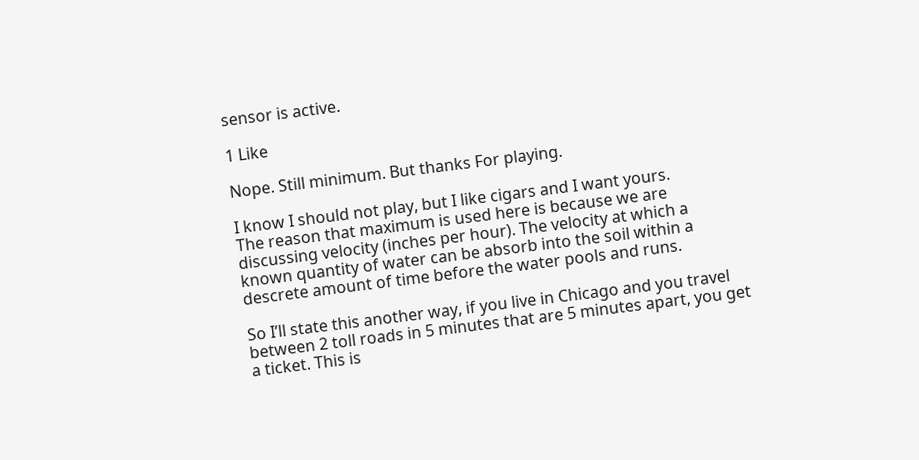sensor is active.

1 Like

Nope. Still minimum. But thanks For playing.

I know I should not play, but I like cigars and I want yours.
The reason that maximum is used here is because we are discussing velocity (inches per hour). The velocity at which a known quantity of water can be absorb into the soil within a descrete amount of time before the water pools and runs.

So I’ll state this another way, if you live in Chicago and you travel between 2 toll roads in 5 minutes that are 5 minutes apart, you get a ticket. This is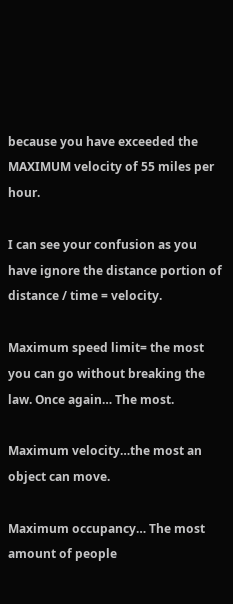because you have exceeded the MAXIMUM velocity of 55 miles per hour.

I can see your confusion as you have ignore the distance portion of distance / time = velocity.

Maximum speed limit= the most you can go without breaking the law. Once again… The most.

Maximum velocity…the most an object can move.

Maximum occupancy… The most amount of people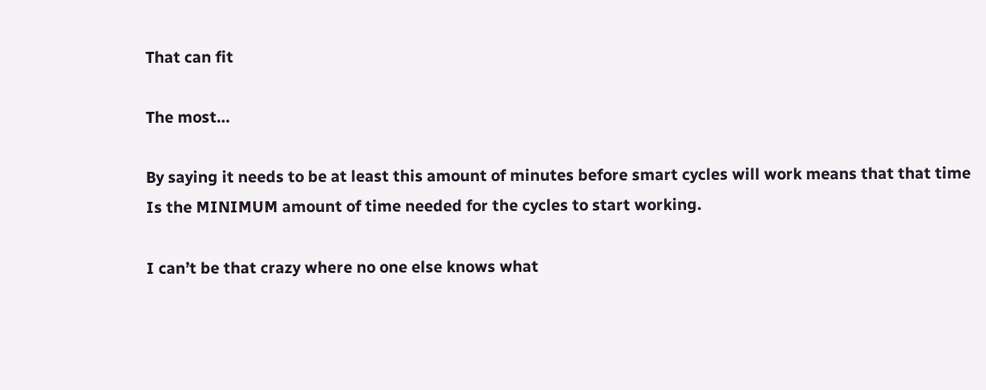That can fit

The most…

By saying it needs to be at least this amount of minutes before smart cycles will work means that that time
Is the MINIMUM amount of time needed for the cycles to start working.

I can’t be that crazy where no one else knows what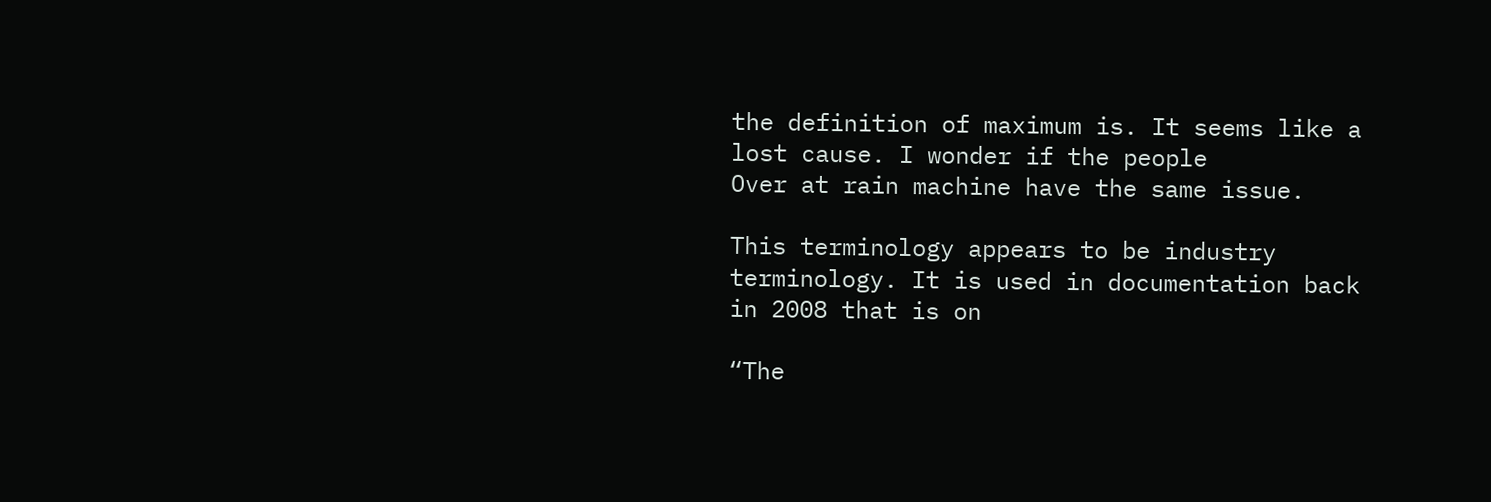the definition of maximum is. It seems like a lost cause. I wonder if the people
Over at rain machine have the same issue.

This terminology appears to be industry terminology. It is used in documentation back in 2008 that is on

“The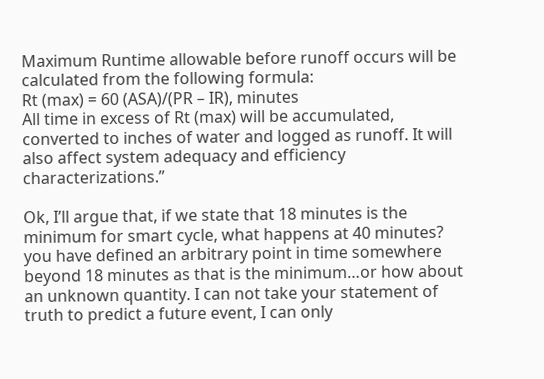Maximum Runtime allowable before runoff occurs will be calculated from the following formula:
Rt (max) = 60 (ASA)/(PR – IR), minutes
All time in excess of Rt (max) will be accumulated, converted to inches of water and logged as runoff. It will also affect system adequacy and efficiency characterizations.”

Ok, I’ll argue that, if we state that 18 minutes is the minimum for smart cycle, what happens at 40 minutes?
you have defined an arbitrary point in time somewhere beyond 18 minutes as that is the minimum…or how about an unknown quantity. I can not take your statement of truth to predict a future event, I can only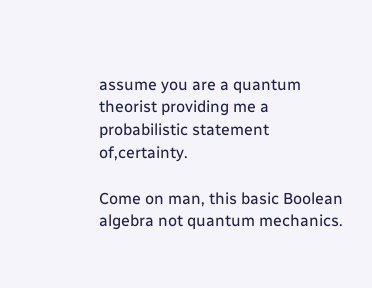assume you are a quantum theorist providing me a probabilistic statement of,certainty.

Come on man, this basic Boolean algebra not quantum mechanics.